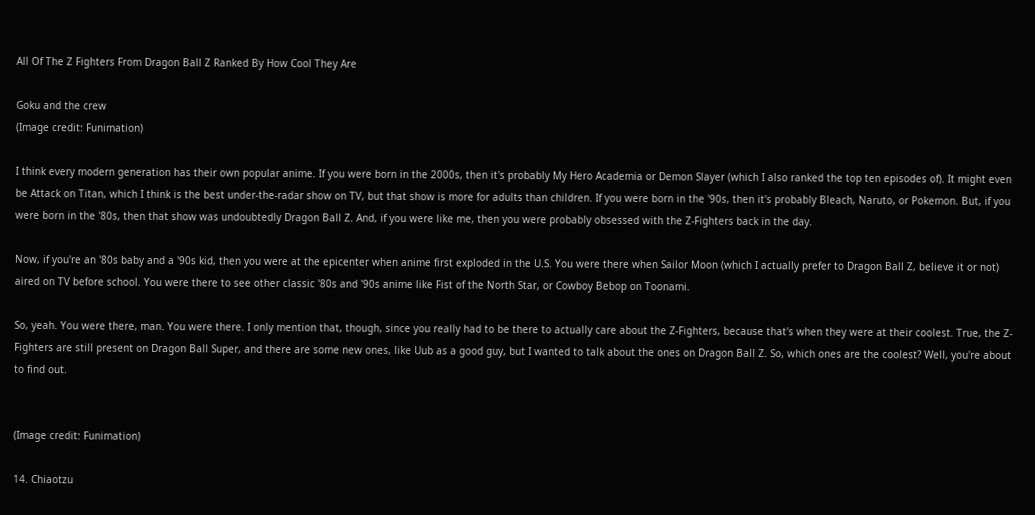All Of The Z Fighters From Dragon Ball Z Ranked By How Cool They Are

Goku and the crew
(Image credit: Funimation)

I think every modern generation has their own popular anime. If you were born in the 2000s, then it's probably My Hero Academia or Demon Slayer (which I also ranked the top ten episodes of). It might even be Attack on Titan, which I think is the best under-the-radar show on TV, but that show is more for adults than children. If you were born in the '90s, then it's probably Bleach, Naruto, or Pokemon. But, if you were born in the '80s, then that show was undoubtedly Dragon Ball Z. And, if you were like me, then you were probably obsessed with the Z-Fighters back in the day.

Now, if you're an '80s baby and a '90s kid, then you were at the epicenter when anime first exploded in the U.S. You were there when Sailor Moon (which I actually prefer to Dragon Ball Z, believe it or not) aired on TV before school. You were there to see other classic '80s and '90s anime like Fist of the North Star, or Cowboy Bebop on Toonami.

So, yeah. You were there, man. You were there. I only mention that, though, since you really had to be there to actually care about the Z-Fighters, because that's when they were at their coolest. True, the Z-Fighters are still present on Dragon Ball Super, and there are some new ones, like Uub as a good guy, but I wanted to talk about the ones on Dragon Ball Z. So, which ones are the coolest? Well, you're about to find out.


(Image credit: Funimation)

14. Chiaotzu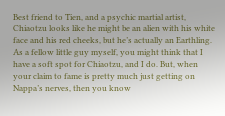Best friend to Tien, and a psychic martial artist, Chiaotzu looks like he might be an alien with his white face and his red cheeks, but he’s actually an Earthling. As a fellow little guy myself, you might think that I have a soft spot for Chiaotzu, and I do. But, when your claim to fame is pretty much just getting on Nappa’s nerves, then you know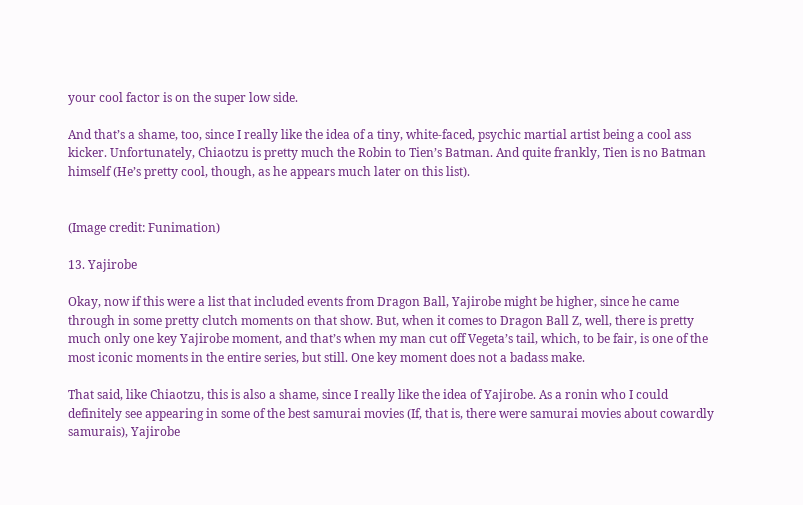your cool factor is on the super low side.

And that’s a shame, too, since I really like the idea of a tiny, white-faced, psychic martial artist being a cool ass kicker. Unfortunately, Chiaotzu is pretty much the Robin to Tien’s Batman. And quite frankly, Tien is no Batman himself (He’s pretty cool, though, as he appears much later on this list).


(Image credit: Funimation)

13. Yajirobe

Okay, now if this were a list that included events from Dragon Ball, Yajirobe might be higher, since he came through in some pretty clutch moments on that show. But, when it comes to Dragon Ball Z, well, there is pretty much only one key Yajirobe moment, and that’s when my man cut off Vegeta’s tail, which, to be fair, is one of the most iconic moments in the entire series, but still. One key moment does not a badass make.

That said, like Chiaotzu, this is also a shame, since I really like the idea of Yajirobe. As a ronin who I could definitely see appearing in some of the best samurai movies (If, that is, there were samurai movies about cowardly samurais), Yajirobe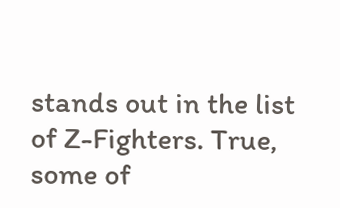stands out in the list of Z-Fighters. True, some of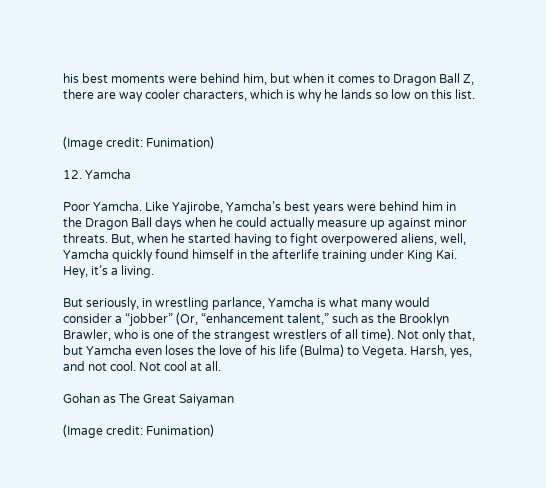his best moments were behind him, but when it comes to Dragon Ball Z, there are way cooler characters, which is why he lands so low on this list.


(Image credit: Funimation)

12. Yamcha

Poor Yamcha. Like Yajirobe, Yamcha’s best years were behind him in the Dragon Ball days when he could actually measure up against minor threats. But, when he started having to fight overpowered aliens, well, Yamcha quickly found himself in the afterlife training under King Kai. Hey, it’s a living.

But seriously, in wrestling parlance, Yamcha is what many would consider a “jobber” (Or, “enhancement talent,” such as the Brooklyn Brawler, who is one of the strangest wrestlers of all time). Not only that, but Yamcha even loses the love of his life (Bulma) to Vegeta. Harsh, yes, and not cool. Not cool at all.

Gohan as The Great Saiyaman

(Image credit: Funimation)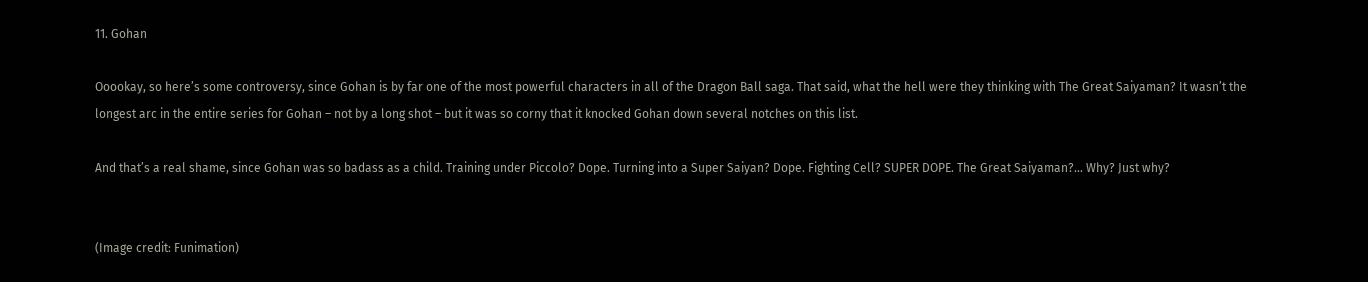11. Gohan

Ooookay, so here’s some controversy, since Gohan is by far one of the most powerful characters in all of the Dragon Ball saga. That said, what the hell were they thinking with The Great Saiyaman? It wasn’t the longest arc in the entire series for Gohan – not by a long shot – but it was so corny that it knocked Gohan down several notches on this list.

And that’s a real shame, since Gohan was so badass as a child. Training under Piccolo? Dope. Turning into a Super Saiyan? Dope. Fighting Cell? SUPER DOPE. The Great Saiyaman?... Why? Just why?


(Image credit: Funimation)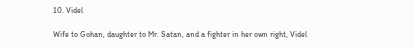10. Videl

Wife to Gohan, daughter to Mr. Satan, and a fighter in her own right, Videl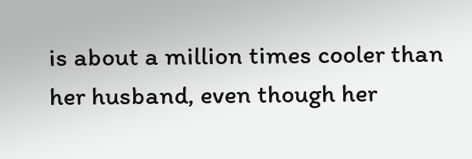is about a million times cooler than her husband, even though her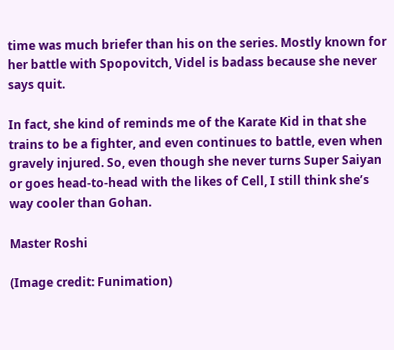time was much briefer than his on the series. Mostly known for her battle with Spopovitch, Videl is badass because she never says quit.

In fact, she kind of reminds me of the Karate Kid in that she trains to be a fighter, and even continues to battle, even when gravely injured. So, even though she never turns Super Saiyan or goes head-to-head with the likes of Cell, I still think she’s way cooler than Gohan.

Master Roshi

(Image credit: Funimation)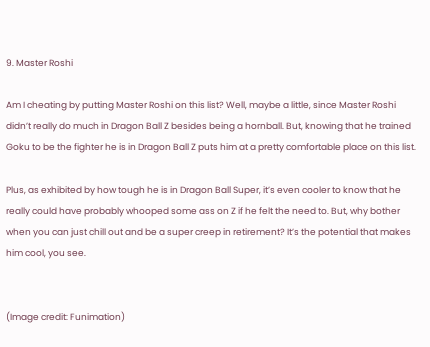9. Master Roshi

Am I cheating by putting Master Roshi on this list? Well, maybe a little, since Master Roshi didn’t really do much in Dragon Ball Z besides being a hornball. But, knowing that he trained Goku to be the fighter he is in Dragon Ball Z puts him at a pretty comfortable place on this list.

Plus, as exhibited by how tough he is in Dragon Ball Super, it’s even cooler to know that he really could have probably whooped some ass on Z if he felt the need to. But, why bother when you can just chill out and be a super creep in retirement? It’s the potential that makes him cool, you see.


(Image credit: Funimation)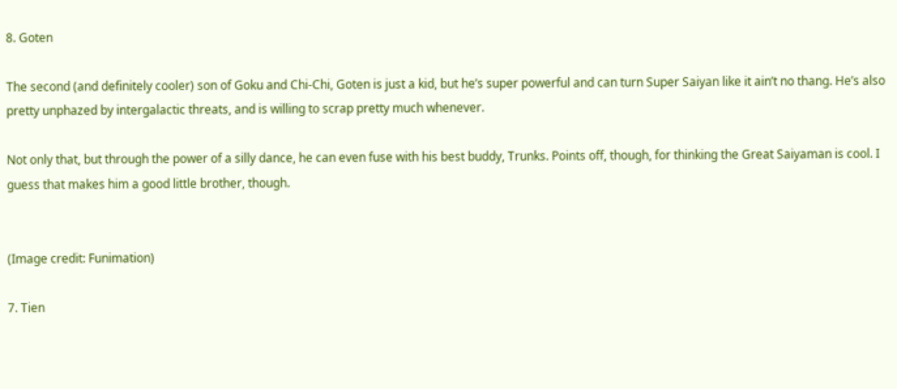8. Goten

The second (and definitely cooler) son of Goku and Chi-Chi, Goten is just a kid, but he’s super powerful and can turn Super Saiyan like it ain’t no thang. He’s also pretty unphazed by intergalactic threats, and is willing to scrap pretty much whenever.

Not only that, but through the power of a silly dance, he can even fuse with his best buddy, Trunks. Points off, though, for thinking the Great Saiyaman is cool. I guess that makes him a good little brother, though.


(Image credit: Funimation)

7. Tien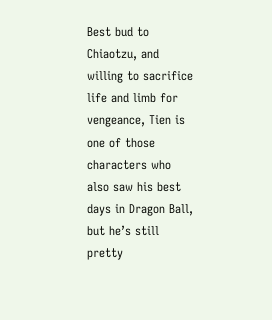Best bud to Chiaotzu, and willing to sacrifice life and limb for vengeance, Tien is one of those characters who also saw his best days in Dragon Ball, but he’s still pretty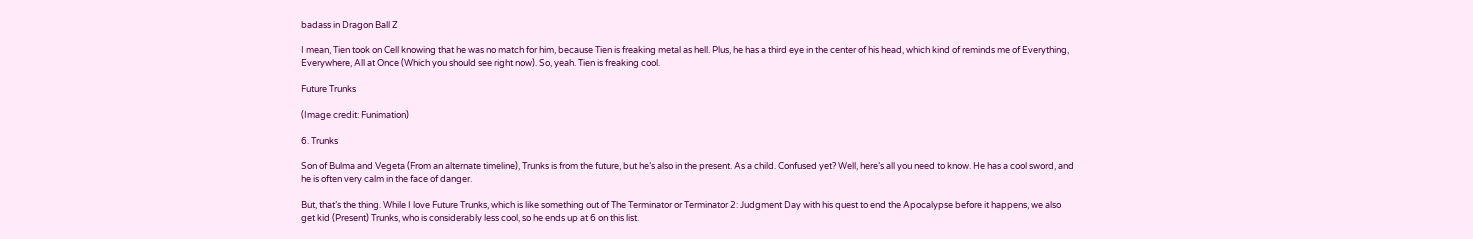badass in Dragon Ball Z

I mean, Tien took on Cell knowing that he was no match for him, because Tien is freaking metal as hell. Plus, he has a third eye in the center of his head, which kind of reminds me of Everything, Everywhere, All at Once (Which you should see right now). So, yeah. Tien is freaking cool.

Future Trunks

(Image credit: Funimation)

6. Trunks

Son of Bulma and Vegeta (From an alternate timeline), Trunks is from the future, but he’s also in the present. As a child. Confused yet? Well, here’s all you need to know. He has a cool sword, and he is often very calm in the face of danger.

But, that’s the thing. While I love Future Trunks, which is like something out of The Terminator or Terminator 2: Judgment Day with his quest to end the Apocalypse before it happens, we also get kid (Present) Trunks, who is considerably less cool, so he ends up at 6 on this list.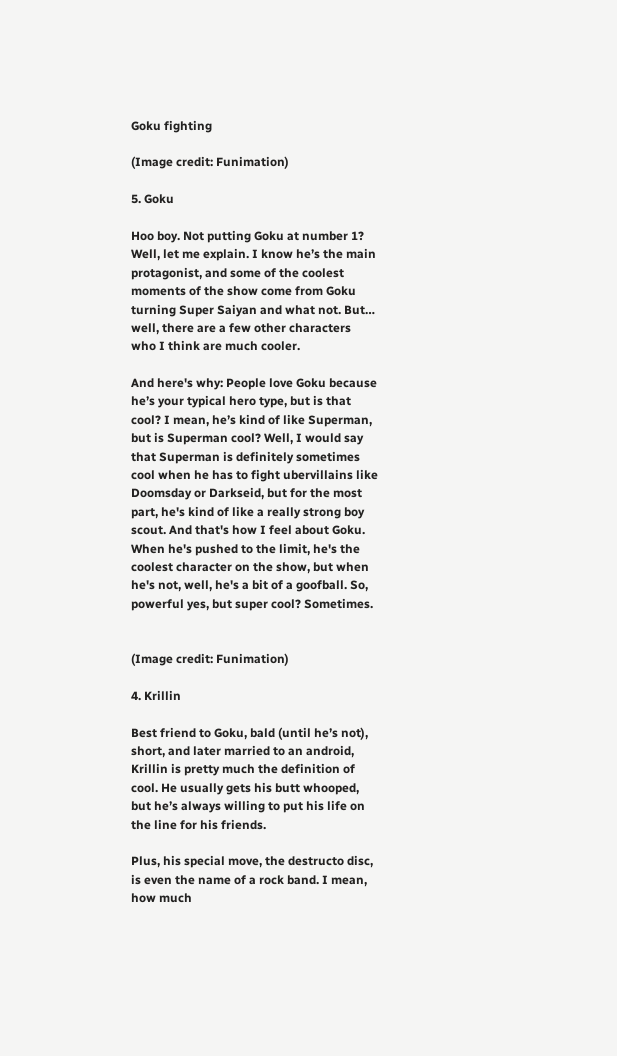Goku fighting

(Image credit: Funimation)

5. Goku

Hoo boy. Not putting Goku at number 1? Well, let me explain. I know he’s the main protagonist, and some of the coolest moments of the show come from Goku turning Super Saiyan and what not. But… well, there are a few other characters who I think are much cooler.

And here's why: People love Goku because he’s your typical hero type, but is that cool? I mean, he’s kind of like Superman, but is Superman cool? Well, I would say that Superman is definitely sometimes cool when he has to fight ubervillains like Doomsday or Darkseid, but for the most part, he's kind of like a really strong boy scout. And that's how I feel about Goku. When he's pushed to the limit, he's the coolest character on the show, but when he's not, well, he's a bit of a goofball. So, powerful yes, but super cool? Sometimes.


(Image credit: Funimation)

4. Krillin

Best friend to Goku, bald (until he’s not), short, and later married to an android, Krillin is pretty much the definition of cool. He usually gets his butt whooped, but he’s always willing to put his life on the line for his friends.

Plus, his special move, the destructo disc, is even the name of a rock band. I mean, how much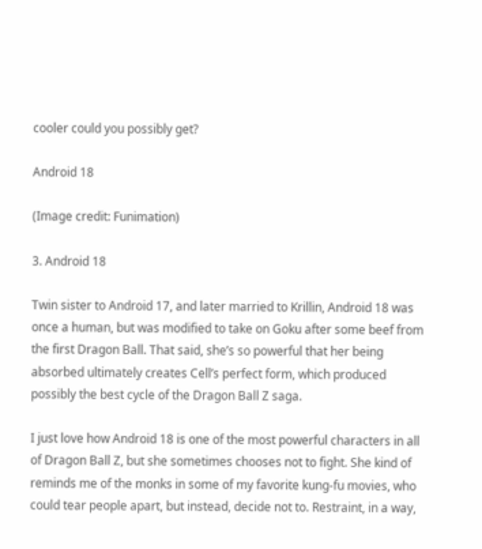cooler could you possibly get?

Android 18

(Image credit: Funimation)

3. Android 18

Twin sister to Android 17, and later married to Krillin, Android 18 was once a human, but was modified to take on Goku after some beef from the first Dragon Ball. That said, she’s so powerful that her being absorbed ultimately creates Cell’s perfect form, which produced possibly the best cycle of the Dragon Ball Z saga.

I just love how Android 18 is one of the most powerful characters in all of Dragon Ball Z, but she sometimes chooses not to fight. She kind of reminds me of the monks in some of my favorite kung-fu movies, who could tear people apart, but instead, decide not to. Restraint, in a way,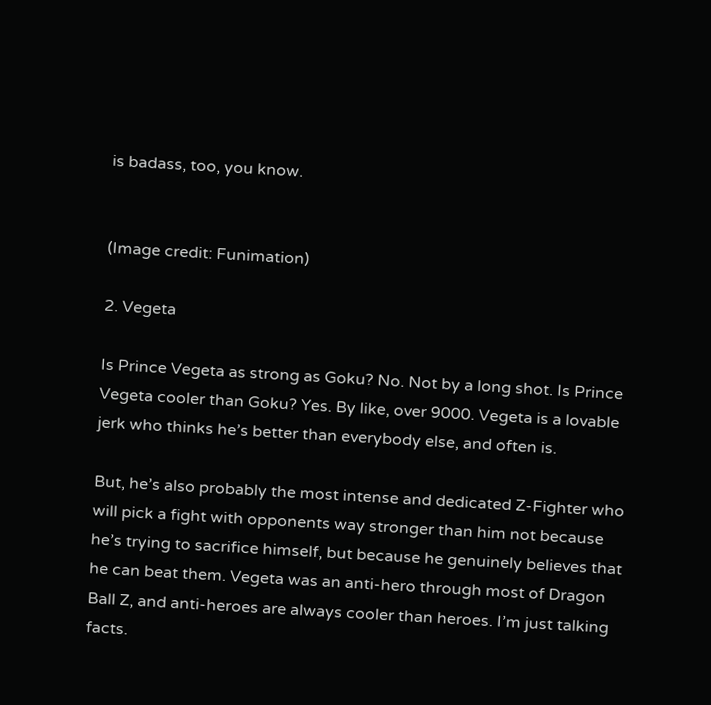is badass, too, you know.


(Image credit: Funimation)

2. Vegeta

Is Prince Vegeta as strong as Goku? No. Not by a long shot. Is Prince Vegeta cooler than Goku? Yes. By like, over 9000. Vegeta is a lovable jerk who thinks he’s better than everybody else, and often is.

But, he’s also probably the most intense and dedicated Z-Fighter who will pick a fight with opponents way stronger than him not because he’s trying to sacrifice himself, but because he genuinely believes that he can beat them. Vegeta was an anti-hero through most of Dragon Ball Z, and anti-heroes are always cooler than heroes. I’m just talking facts.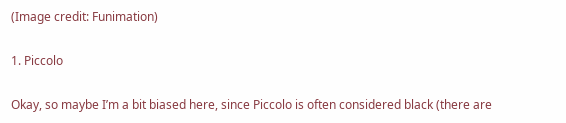(Image credit: Funimation)

1. Piccolo

Okay, so maybe I’m a bit biased here, since Piccolo is often considered black (there are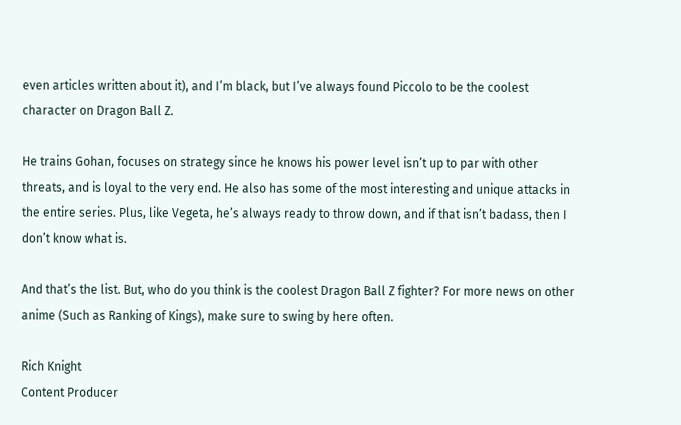even articles written about it), and I’m black, but I’ve always found Piccolo to be the coolest character on Dragon Ball Z.

He trains Gohan, focuses on strategy since he knows his power level isn’t up to par with other threats, and is loyal to the very end. He also has some of the most interesting and unique attacks in the entire series. Plus, like Vegeta, he’s always ready to throw down, and if that isn’t badass, then I don’t know what is.

And that’s the list. But, who do you think is the coolest Dragon Ball Z fighter? For more news on other anime (Such as Ranking of Kings), make sure to swing by here often.

Rich Knight
Content Producer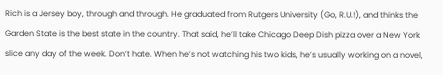Rich is a Jersey boy, through and through. He graduated from Rutgers University (Go, R.U.!), and thinks the Garden State is the best state in the country. That said, he’ll take Chicago Deep Dish pizza over a New York slice any day of the week. Don’t hate. When he’s not watching his two kids, he’s usually working on a novel,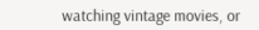watching vintage movies, or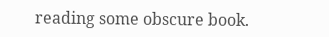reading some obscure book.